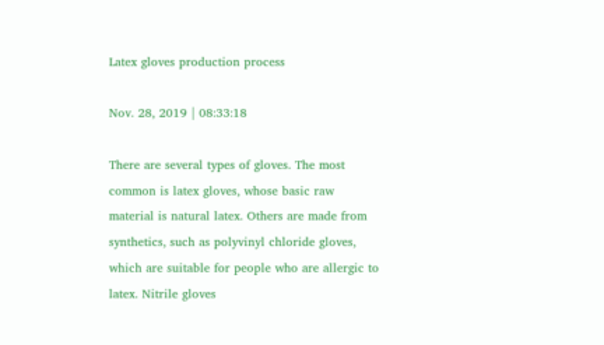Latex gloves production process

Nov. 28, 2019 | 08:33:18

There are several types of gloves. The most common is latex gloves, whose basic raw material is natural latex. Others are made from synthetics, such as polyvinyl chloride gloves, which are suitable for people who are allergic to latex. Nitrile gloves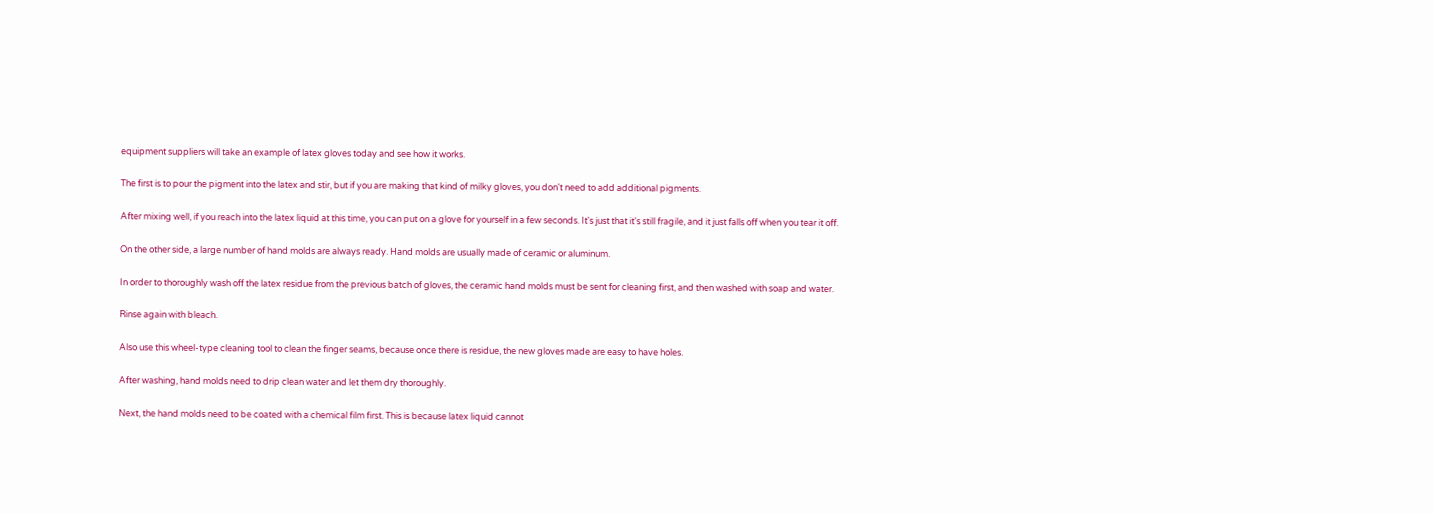equipment suppliers will take an example of latex gloves today and see how it works.

The first is to pour the pigment into the latex and stir, but if you are making that kind of milky gloves, you don't need to add additional pigments.

After mixing well, if you reach into the latex liquid at this time, you can put on a glove for yourself in a few seconds. It's just that it's still fragile, and it just falls off when you tear it off.

On the other side, a large number of hand molds are always ready. Hand molds are usually made of ceramic or aluminum.

In order to thoroughly wash off the latex residue from the previous batch of gloves, the ceramic hand molds must be sent for cleaning first, and then washed with soap and water.

Rinse again with bleach.

Also use this wheel-type cleaning tool to clean the finger seams, because once there is residue, the new gloves made are easy to have holes.

After washing, hand molds need to drip clean water and let them dry thoroughly.

Next, the hand molds need to be coated with a chemical film first. This is because latex liquid cannot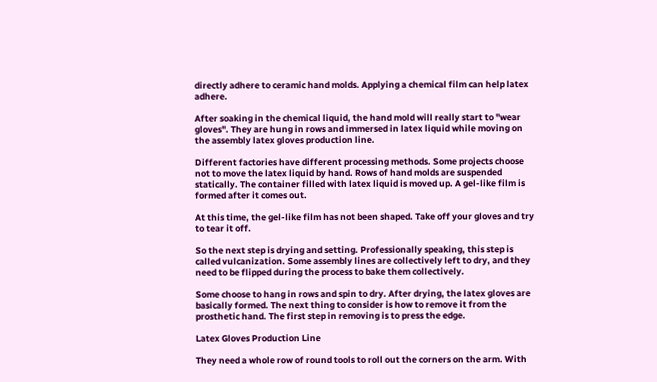directly adhere to ceramic hand molds. Applying a chemical film can help latex adhere.

After soaking in the chemical liquid, the hand mold will really start to "wear gloves". They are hung in rows and immersed in latex liquid while moving on the assembly latex gloves production line.

Different factories have different processing methods. Some projects choose not to move the latex liquid by hand. Rows of hand molds are suspended statically. The container filled with latex liquid is moved up. A gel-like film is formed after it comes out.

At this time, the gel-like film has not been shaped. Take off your gloves and try to tear it off.

So the next step is drying and setting. Professionally speaking, this step is called vulcanization. Some assembly lines are collectively left to dry, and they need to be flipped during the process to bake them collectively.

Some choose to hang in rows and spin to dry. After drying, the latex gloves are basically formed. The next thing to consider is how to remove it from the prosthetic hand. The first step in removing is to press the edge.

Latex Gloves Production Line

They need a whole row of round tools to roll out the corners on the arm. With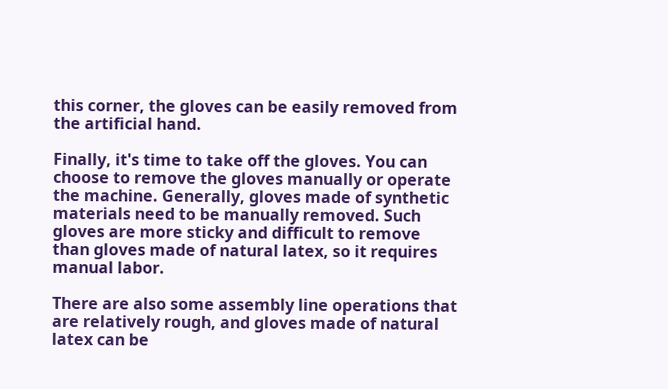this corner, the gloves can be easily removed from the artificial hand.

Finally, it's time to take off the gloves. You can choose to remove the gloves manually or operate the machine. Generally, gloves made of synthetic materials need to be manually removed. Such gloves are more sticky and difficult to remove than gloves made of natural latex, so it requires manual labor.

There are also some assembly line operations that are relatively rough, and gloves made of natural latex can be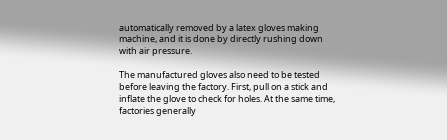automatically removed by a latex gloves making machine, and it is done by directly rushing down with air pressure.

The manufactured gloves also need to be tested before leaving the factory. First, pull on a stick and inflate the glove to check for holes. At the same time, factories generally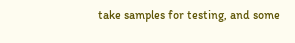take samples for testing, and some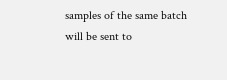samples of the same batch will be sent to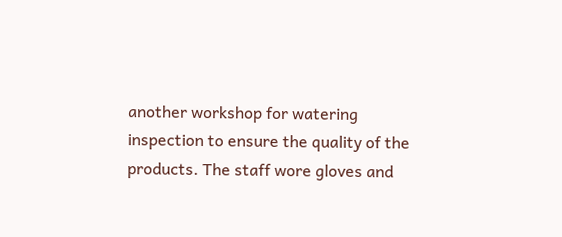another workshop for watering inspection to ensure the quality of the products. The staff wore gloves and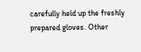carefully held up the freshly prepared gloves. Other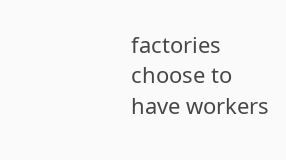factories choose to have workers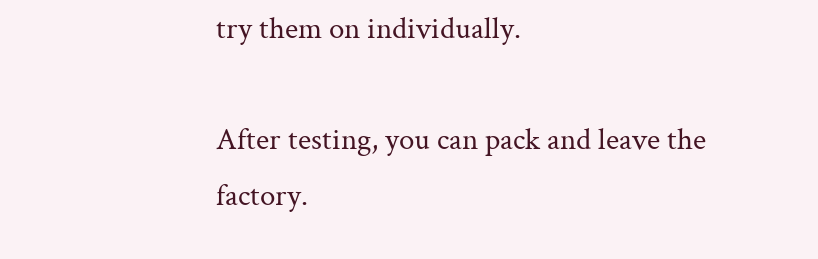try them on individually.

After testing, you can pack and leave the factory.